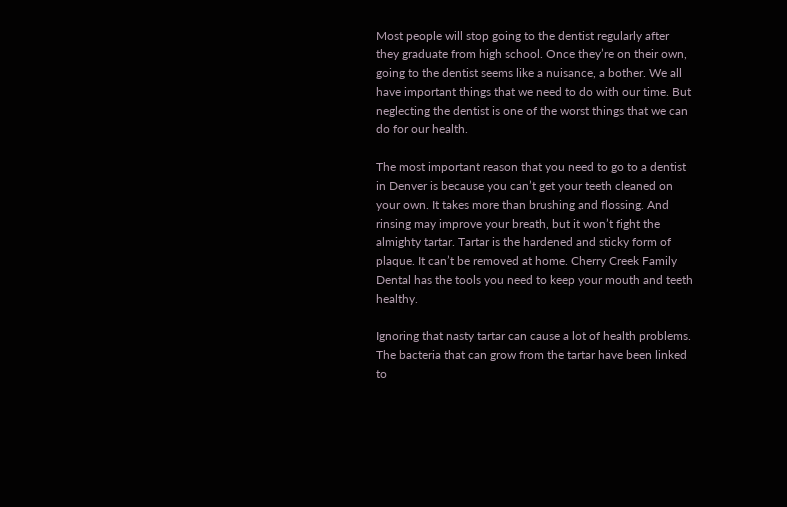Most people will stop going to the dentist regularly after they graduate from high school. Once they’re on their own, going to the dentist seems like a nuisance, a bother. We all have important things that we need to do with our time. But neglecting the dentist is one of the worst things that we can do for our health.

The most important reason that you need to go to a dentist in Denver is because you can’t get your teeth cleaned on your own. It takes more than brushing and flossing. And rinsing may improve your breath, but it won’t fight the almighty tartar. Tartar is the hardened and sticky form of plaque. It can’t be removed at home. Cherry Creek Family Dental has the tools you need to keep your mouth and teeth healthy.

Ignoring that nasty tartar can cause a lot of health problems. The bacteria that can grow from the tartar have been linked to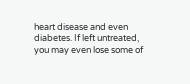heart disease and even diabetes. If left untreated, you may even lose some of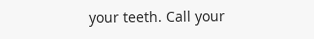your teeth. Call your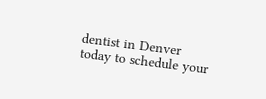dentist in Denver today to schedule your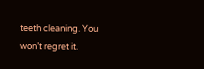teeth cleaning. You won’t regret it.